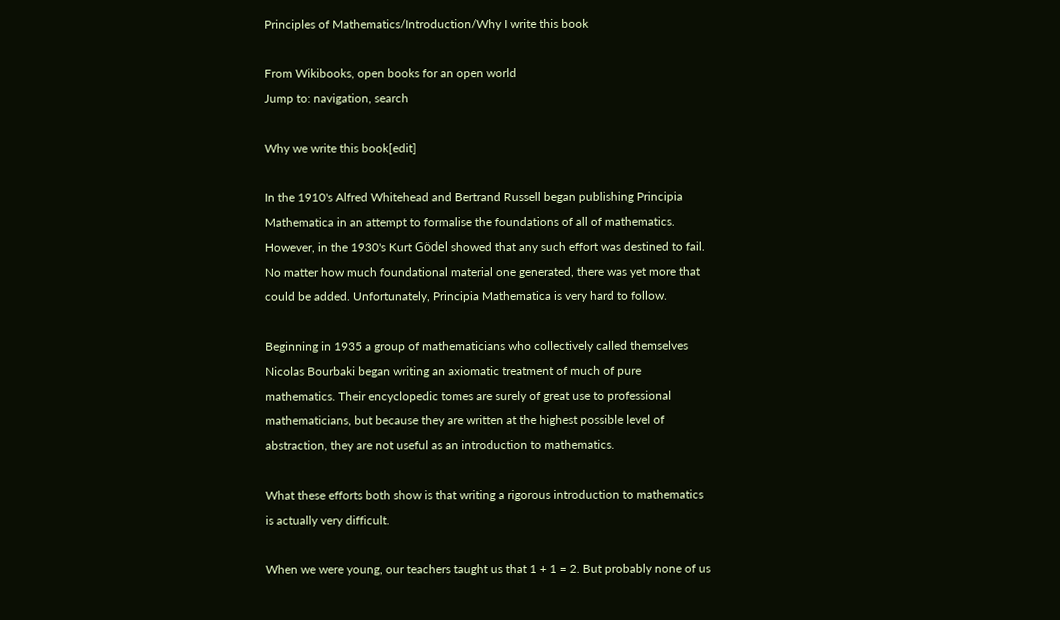Principles of Mathematics/Introduction/Why I write this book

From Wikibooks, open books for an open world
Jump to: navigation, search

Why we write this book[edit]

In the 1910's Alfred Whitehead and Bertrand Russell began publishing Principia Mathematica in an attempt to formalise the foundations of all of mathematics. However, in the 1930's Kurt Gödel showed that any such effort was destined to fail. No matter how much foundational material one generated, there was yet more that could be added. Unfortunately, Principia Mathematica is very hard to follow.

Beginning in 1935 a group of mathematicians who collectively called themselves Nicolas Bourbaki began writing an axiomatic treatment of much of pure mathematics. Their encyclopedic tomes are surely of great use to professional mathematicians, but because they are written at the highest possible level of abstraction, they are not useful as an introduction to mathematics.

What these efforts both show is that writing a rigorous introduction to mathematics is actually very difficult.

When we were young, our teachers taught us that 1 + 1 = 2. But probably none of us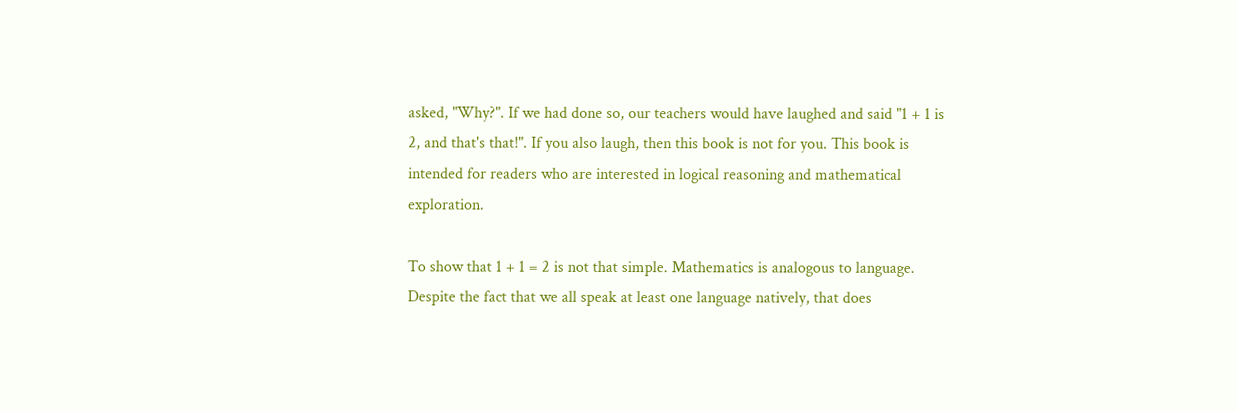asked, "Why?". If we had done so, our teachers would have laughed and said "1 + 1 is 2, and that's that!". If you also laugh, then this book is not for you. This book is intended for readers who are interested in logical reasoning and mathematical exploration.

To show that 1 + 1 = 2 is not that simple. Mathematics is analogous to language. Despite the fact that we all speak at least one language natively, that does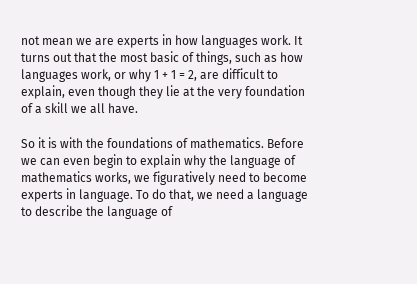not mean we are experts in how languages work. It turns out that the most basic of things, such as how languages work, or why 1 + 1 = 2, are difficult to explain, even though they lie at the very foundation of a skill we all have.

So it is with the foundations of mathematics. Before we can even begin to explain why the language of mathematics works, we figuratively need to become experts in language. To do that, we need a language to describe the language of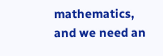mathematics, and we need an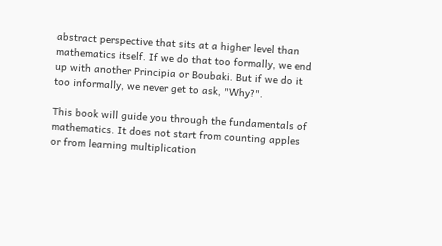abstract perspective that sits at a higher level than mathematics itself. If we do that too formally, we end up with another Principia or Boubaki. But if we do it too informally, we never get to ask, "Why?".

This book will guide you through the fundamentals of mathematics. It does not start from counting apples or from learning multiplication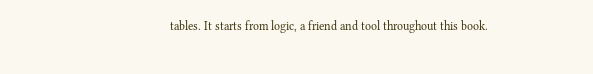tables. It starts from logic, a friend and tool throughout this book.